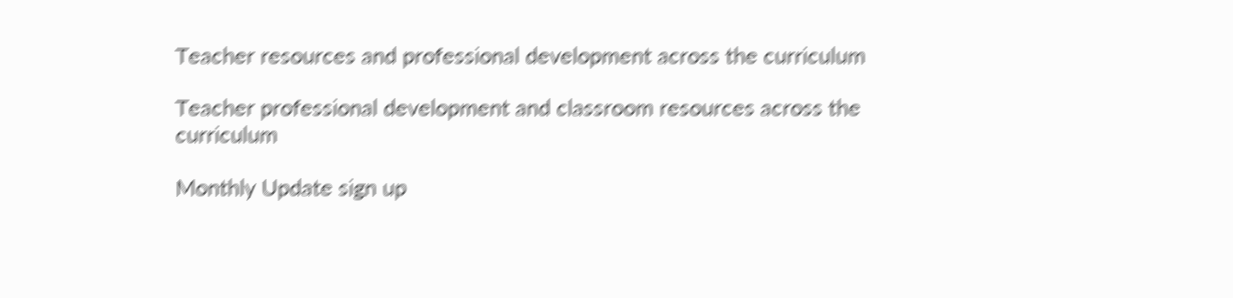Teacher resources and professional development across the curriculum

Teacher professional development and classroom resources across the curriculum

Monthly Update sign up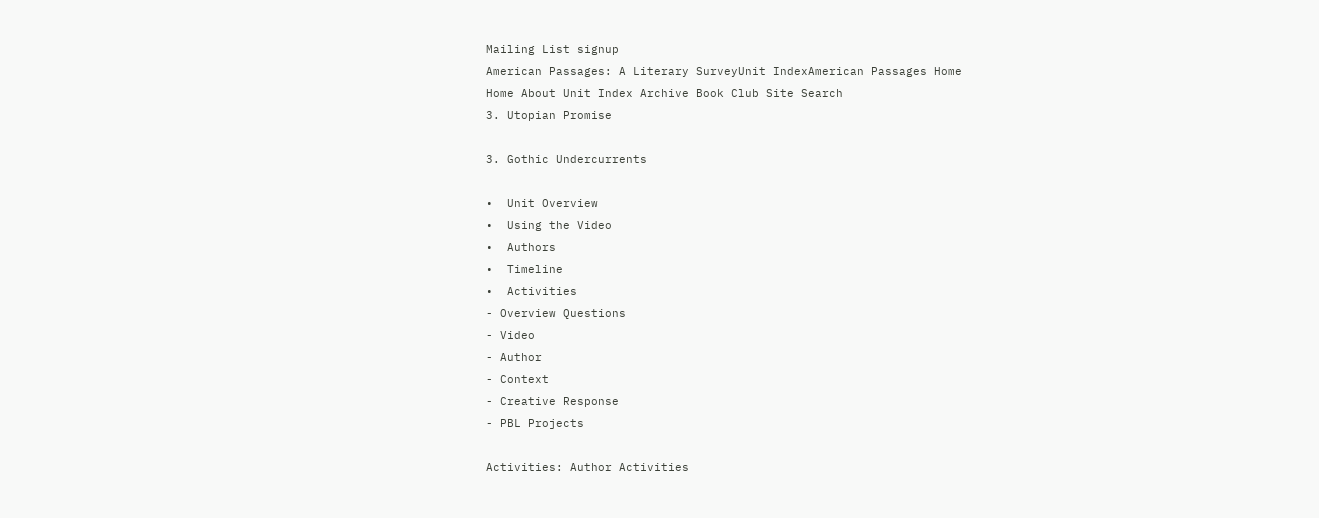Mailing List signup
American Passages: A Literary SurveyUnit IndexAmerican Passages Home
Home About Unit Index Archive Book Club Site Search
3. Utopian Promise

3. Gothic Undercurrents

•  Unit Overview
•  Using the Video
•  Authors
•  Timeline
•  Activities
- Overview Questions
- Video
- Author
- Context
- Creative Response
- PBL Projects

Activities: Author Activities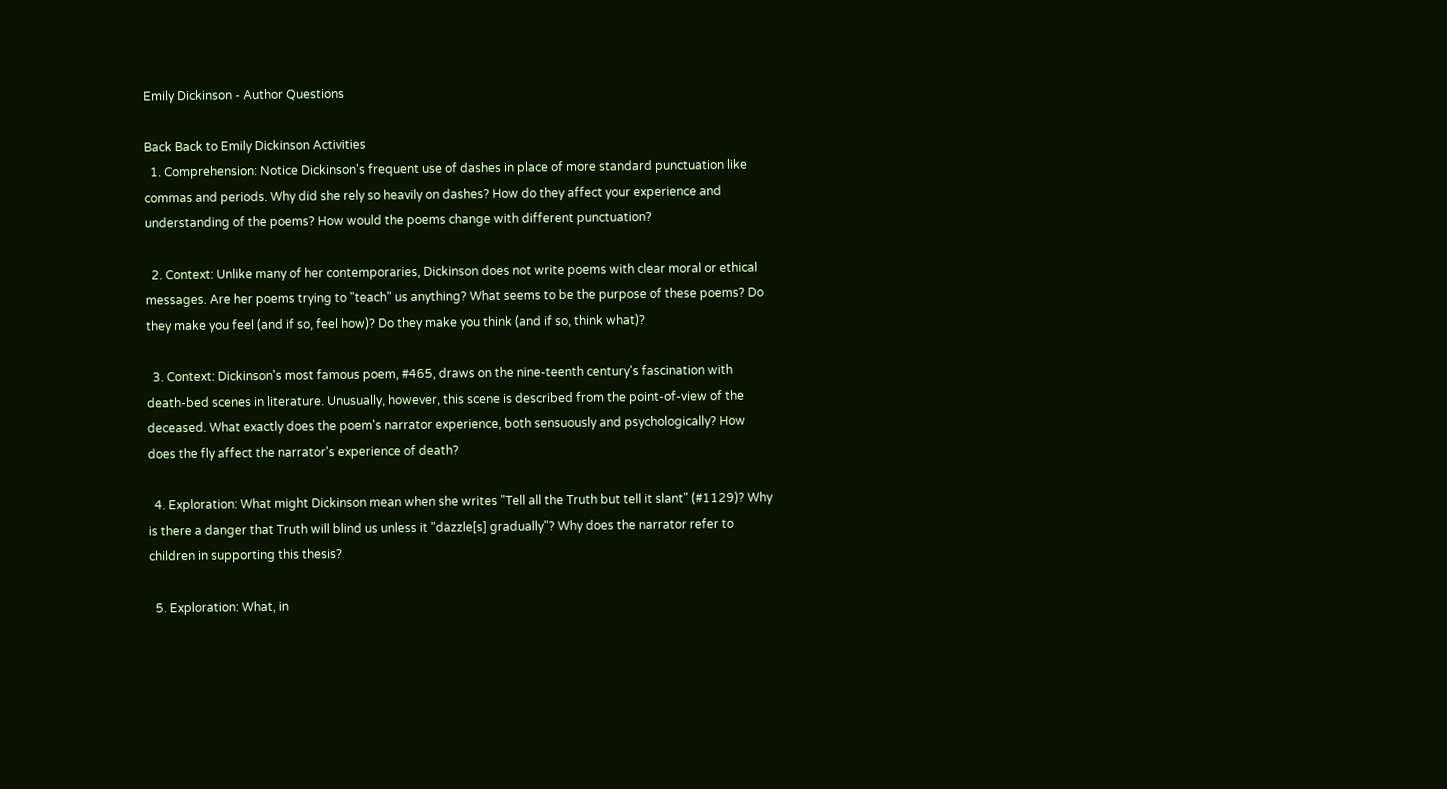Emily Dickinson - Author Questions

Back Back to Emily Dickinson Activities
  1. Comprehension: Notice Dickinson's frequent use of dashes in place of more standard punctuation like commas and periods. Why did she rely so heavily on dashes? How do they affect your experience and understanding of the poems? How would the poems change with different punctuation?

  2. Context: Unlike many of her contemporaries, Dickinson does not write poems with clear moral or ethical messages. Are her poems trying to "teach" us anything? What seems to be the purpose of these poems? Do they make you feel (and if so, feel how)? Do they make you think (and if so, think what)?

  3. Context: Dickinson's most famous poem, #465, draws on the nine-teenth century's fascination with death-bed scenes in literature. Unusually, however, this scene is described from the point-of-view of the deceased. What exactly does the poem's narrator experience, both sensuously and psychologically? How does the fly affect the narrator's experience of death?

  4. Exploration: What might Dickinson mean when she writes "Tell all the Truth but tell it slant" (#1129)? Why is there a danger that Truth will blind us unless it "dazzle[s] gradually"? Why does the narrator refer to children in supporting this thesis?

  5. Exploration: What, in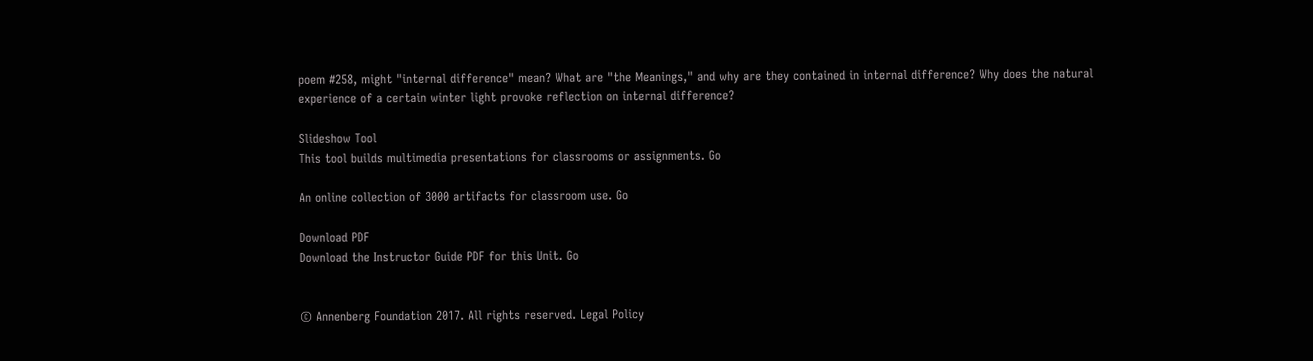poem #258, might "internal difference" mean? What are "the Meanings," and why are they contained in internal difference? Why does the natural experience of a certain winter light provoke reflection on internal difference?

Slideshow Tool
This tool builds multimedia presentations for classrooms or assignments. Go

An online collection of 3000 artifacts for classroom use. Go

Download PDF
Download the Instructor Guide PDF for this Unit. Go


© Annenberg Foundation 2017. All rights reserved. Legal Policy